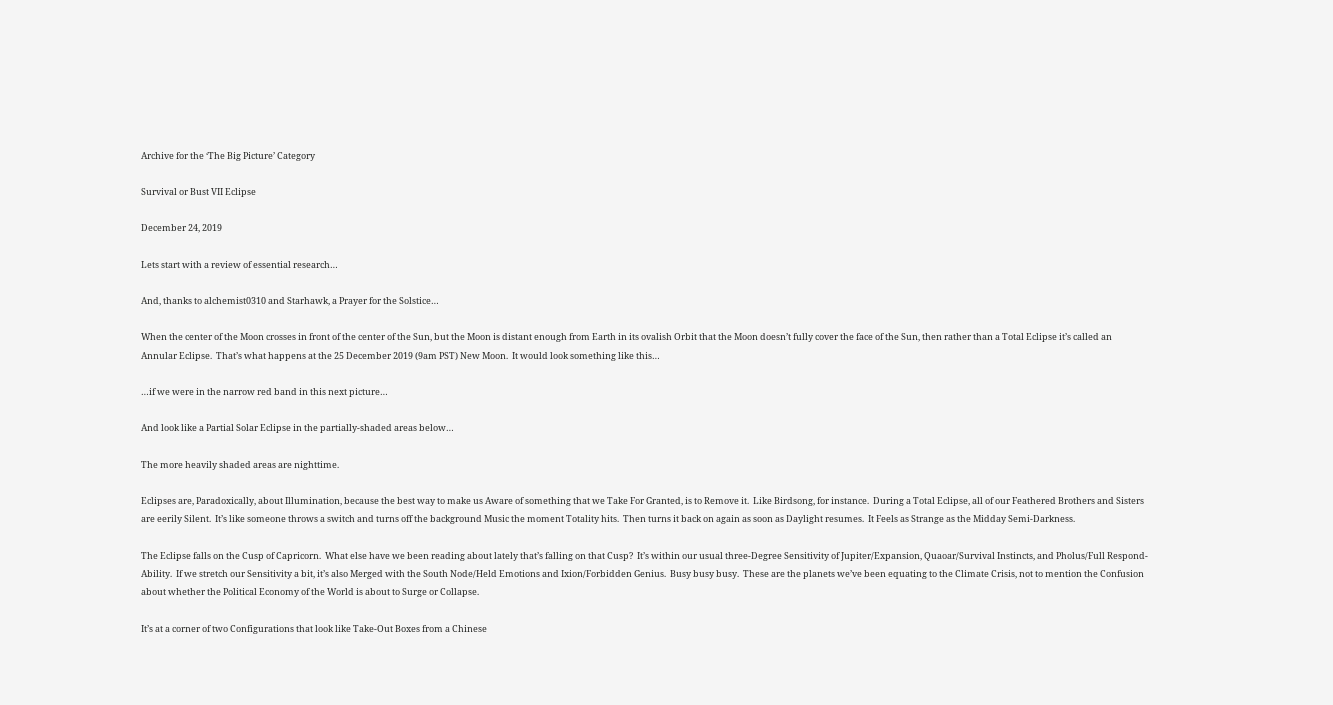Archive for the ‘The Big Picture’ Category

Survival or Bust VII Eclipse

December 24, 2019

Lets start with a review of essential research…

And, thanks to alchemist0310 and Starhawk, a Prayer for the Solstice…

When the center of the Moon crosses in front of the center of the Sun, but the Moon is distant enough from Earth in its ovalish Orbit that the Moon doesn’t fully cover the face of the Sun, then rather than a Total Eclipse it’s called an Annular Eclipse.  That’s what happens at the 25 December 2019 (9am PST) New Moon.  It would look something like this…

…if we were in the narrow red band in this next picture…

And look like a Partial Solar Eclipse in the partially-shaded areas below…

The more heavily shaded areas are nighttime.

Eclipses are, Paradoxically, about Illumination, because the best way to make us Aware of something that we Take For Granted, is to Remove it.  Like Birdsong, for instance.  During a Total Eclipse, all of our Feathered Brothers and Sisters are eerily Silent.  It’s like someone throws a switch and turns off the background Music the moment Totality hits.  Then turns it back on again as soon as Daylight resumes.  It Feels as Strange as the Midday Semi-Darkness.

The Eclipse falls on the Cusp of Capricorn.  What else have we been reading about lately that’s falling on that Cusp?  It’s within our usual three-Degree Sensitivity of Jupiter/Expansion, Quaoar/Survival Instincts, and Pholus/Full Respond-Ability.  If we stretch our Sensitivity a bit, it’s also Merged with the South Node/Held Emotions and Ixion/Forbidden Genius.  Busy busy busy.  These are the planets we’ve been equating to the Climate Crisis, not to mention the Confusion about whether the Political Economy of the World is about to Surge or Collapse.

It’s at a corner of two Configurations that look like Take-Out Boxes from a Chinese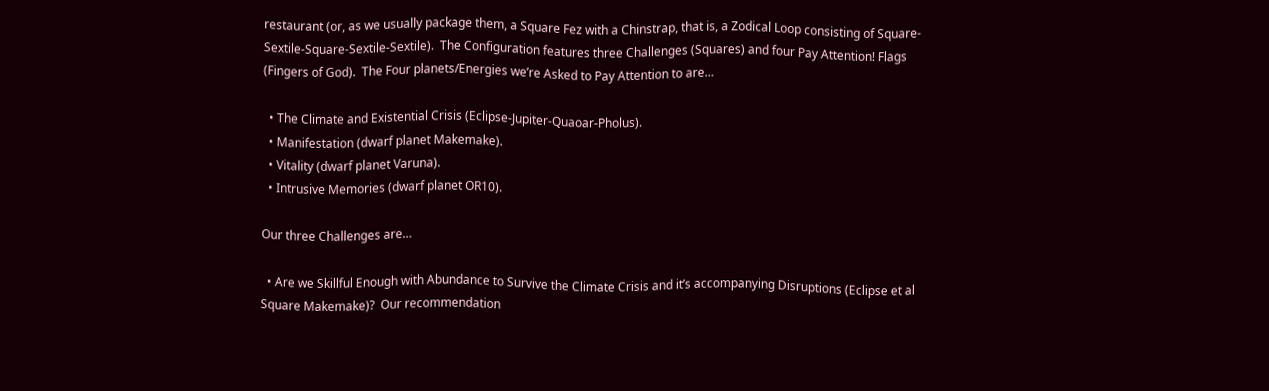restaurant (or, as we usually package them, a Square Fez with a Chinstrap, that is, a Zodical Loop consisting of Square-Sextile-Square-Sextile-Sextile).  The Configuration features three Challenges (Squares) and four Pay Attention! Flags (Fingers of God).  The Four planets/Energies we’re Asked to Pay Attention to are…

  • The Climate and Existential Crisis (Eclipse-Jupiter-Quaoar-Pholus).
  • Manifestation (dwarf planet Makemake).
  • Vitality (dwarf planet Varuna).
  • Intrusive Memories (dwarf planet OR10).

Our three Challenges are…

  • Are we Skillful Enough with Abundance to Survive the Climate Crisis and it’s accompanying Disruptions (Eclipse et al Square Makemake)?  Our recommendation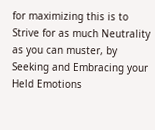for maximizing this is to Strive for as much Neutrality as you can muster, by Seeking and Embracing your Held Emotions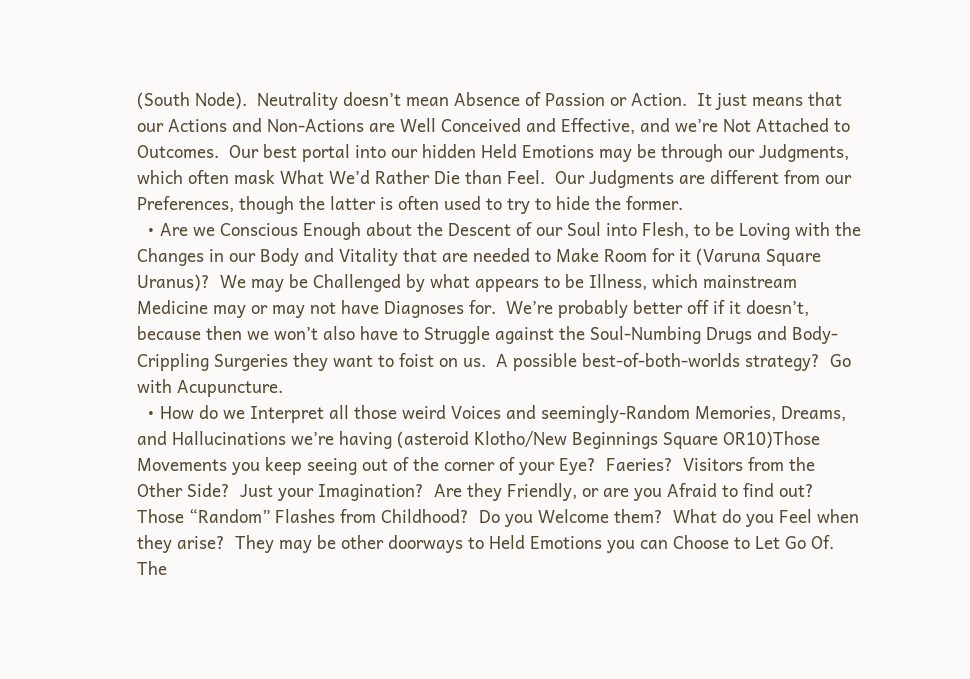(South Node).  Neutrality doesn’t mean Absence of Passion or Action.  It just means that our Actions and Non-Actions are Well Conceived and Effective, and we’re Not Attached to Outcomes.  Our best portal into our hidden Held Emotions may be through our Judgments, which often mask What We’d Rather Die than Feel.  Our Judgments are different from our Preferences, though the latter is often used to try to hide the former.
  • Are we Conscious Enough about the Descent of our Soul into Flesh, to be Loving with the Changes in our Body and Vitality that are needed to Make Room for it (Varuna Square Uranus)?  We may be Challenged by what appears to be Illness, which mainstream Medicine may or may not have Diagnoses for.  We’re probably better off if it doesn’t, because then we won’t also have to Struggle against the Soul-Numbing Drugs and Body-Crippling Surgeries they want to foist on us.  A possible best-of-both-worlds strategy?  Go with Acupuncture.
  • How do we Interpret all those weird Voices and seemingly-Random Memories, Dreams, and Hallucinations we’re having (asteroid Klotho/New Beginnings Square OR10)Those Movements you keep seeing out of the corner of your Eye?  Faeries?  Visitors from the Other Side?  Just your Imagination?  Are they Friendly, or are you Afraid to find out?  Those “Random” Flashes from Childhood?  Do you Welcome them?  What do you Feel when they arise?  They may be other doorways to Held Emotions you can Choose to Let Go Of.  The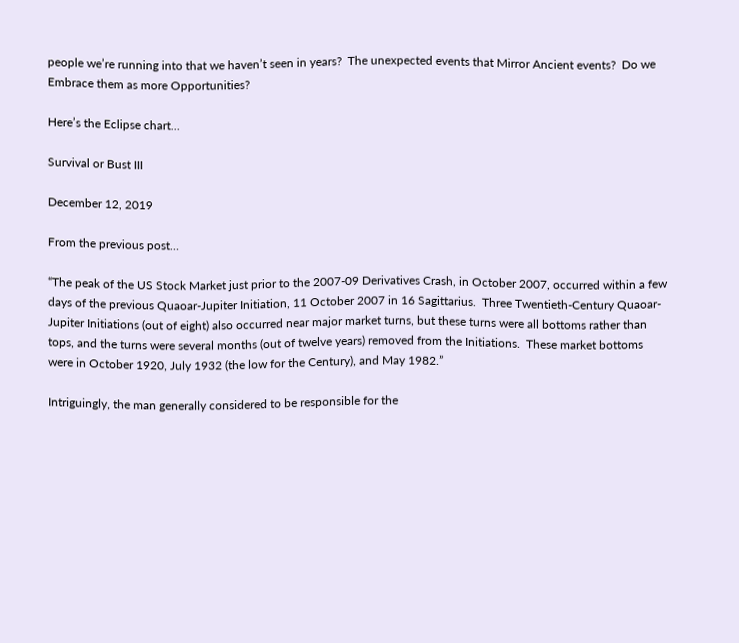people we’re running into that we haven’t seen in years?  The unexpected events that Mirror Ancient events?  Do we Embrace them as more Opportunities?

Here’s the Eclipse chart…

Survival or Bust III

December 12, 2019

From the previous post…

“The peak of the US Stock Market just prior to the 2007-09 Derivatives Crash, in October 2007, occurred within a few days of the previous Quaoar-Jupiter Initiation, 11 October 2007 in 16 Sagittarius.  Three Twentieth-Century Quaoar-Jupiter Initiations (out of eight) also occurred near major market turns, but these turns were all bottoms rather than tops, and the turns were several months (out of twelve years) removed from the Initiations.  These market bottoms were in October 1920, July 1932 (the low for the Century), and May 1982.”

Intriguingly, the man generally considered to be responsible for the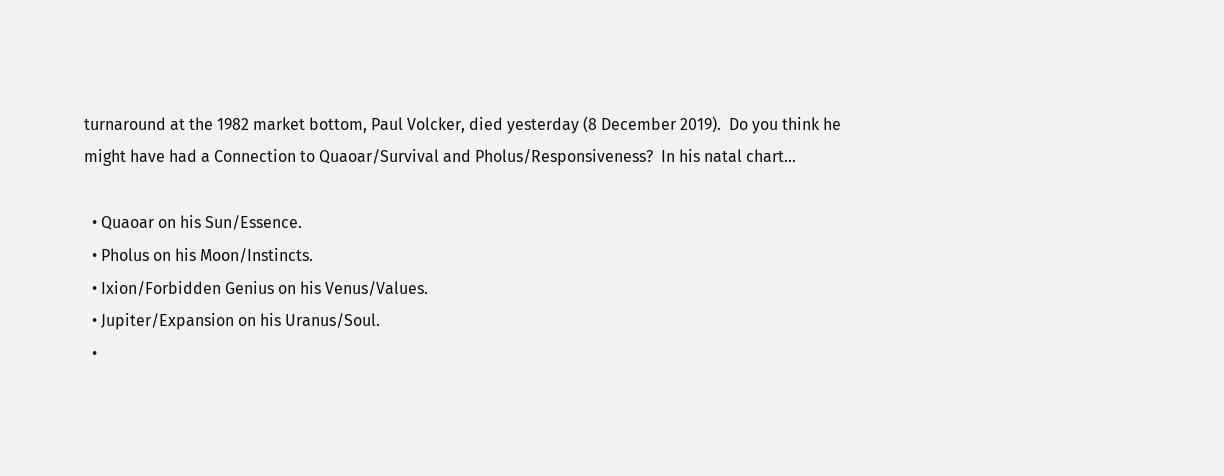turnaround at the 1982 market bottom, Paul Volcker, died yesterday (8 December 2019).  Do you think he might have had a Connection to Quaoar/Survival and Pholus/Responsiveness?  In his natal chart…

  • Quaoar on his Sun/Essence.
  • Pholus on his Moon/Instincts.
  • Ixion/Forbidden Genius on his Venus/Values.
  • Jupiter/Expansion on his Uranus/Soul.
  •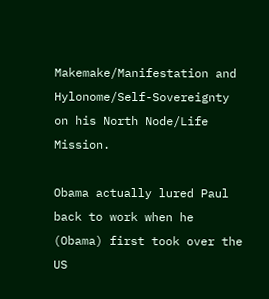Makemake/Manifestation and Hylonome/Self-Sovereignty on his North Node/Life Mission.

Obama actually lured Paul back to work when he (Obama) first took over the US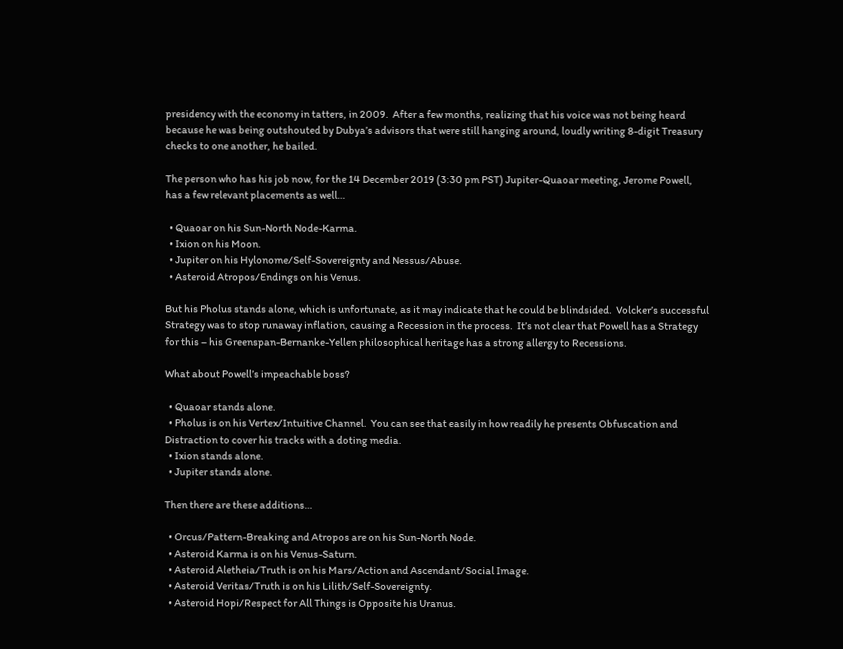presidency with the economy in tatters, in 2009.  After a few months, realizing that his voice was not being heard because he was being outshouted by Dubya’s advisors that were still hanging around, loudly writing 8-digit Treasury checks to one another, he bailed.

The person who has his job now, for the 14 December 2019 (3:30 pm PST) Jupiter-Quaoar meeting, Jerome Powell, has a few relevant placements as well…

  • Quaoar on his Sun-North Node-Karma.
  • Ixion on his Moon.
  • Jupiter on his Hylonome/Self-Sovereignty and Nessus/Abuse.
  • Asteroid Atropos/Endings on his Venus.

But his Pholus stands alone, which is unfortunate, as it may indicate that he could be blindsided.  Volcker’s successful Strategy was to stop runaway inflation, causing a Recession in the process.  It’s not clear that Powell has a Strategy for this – his Greenspan-Bernanke-Yellen philosophical heritage has a strong allergy to Recessions.

What about Powell’s impeachable boss?

  • Quaoar stands alone.
  • Pholus is on his Vertex/Intuitive Channel.  You can see that easily in how readily he presents Obfuscation and Distraction to cover his tracks with a doting media.
  • Ixion stands alone.
  • Jupiter stands alone.

Then there are these additions…

  • Orcus/Pattern-Breaking and Atropos are on his Sun-North Node.
  • Asteroid Karma is on his Venus-Saturn.
  • Asteroid Aletheia/Truth is on his Mars/Action and Ascendant/Social Image.
  • Asteroid Veritas/Truth is on his Lilith/Self-Sovereignty.
  • Asteroid Hopi/Respect for All Things is Opposite his Uranus.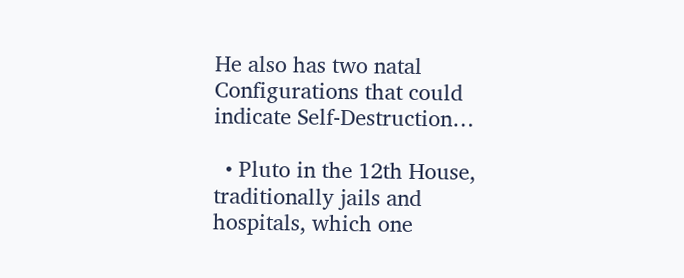He also has two natal Configurations that could indicate Self-Destruction…

  • Pluto in the 12th House, traditionally jails and hospitals, which one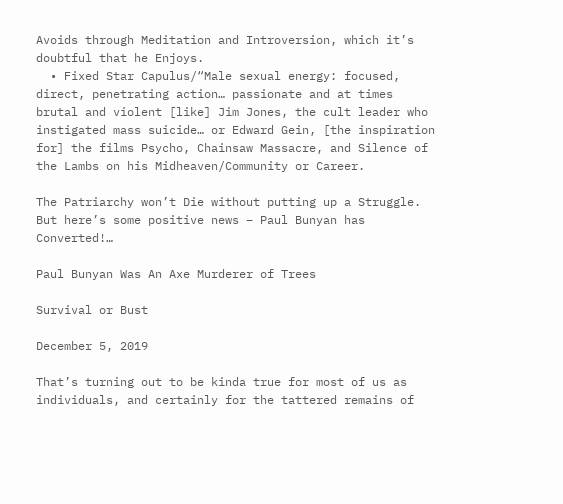Avoids through Meditation and Introversion, which it’s doubtful that he Enjoys.
  • Fixed Star Capulus/“Male sexual energy: focused, direct, penetrating action… passionate and at times brutal and violent [like] Jim Jones, the cult leader who instigated mass suicide… or Edward Gein, [the inspiration for] the films Psycho, Chainsaw Massacre, and Silence of the Lambs on his Midheaven/Community or Career.

The Patriarchy won’t Die without putting up a Struggle.  But here’s some positive news – Paul Bunyan has Converted!…

Paul Bunyan Was An Axe Murderer of Trees

Survival or Bust

December 5, 2019

That’s turning out to be kinda true for most of us as individuals, and certainly for the tattered remains of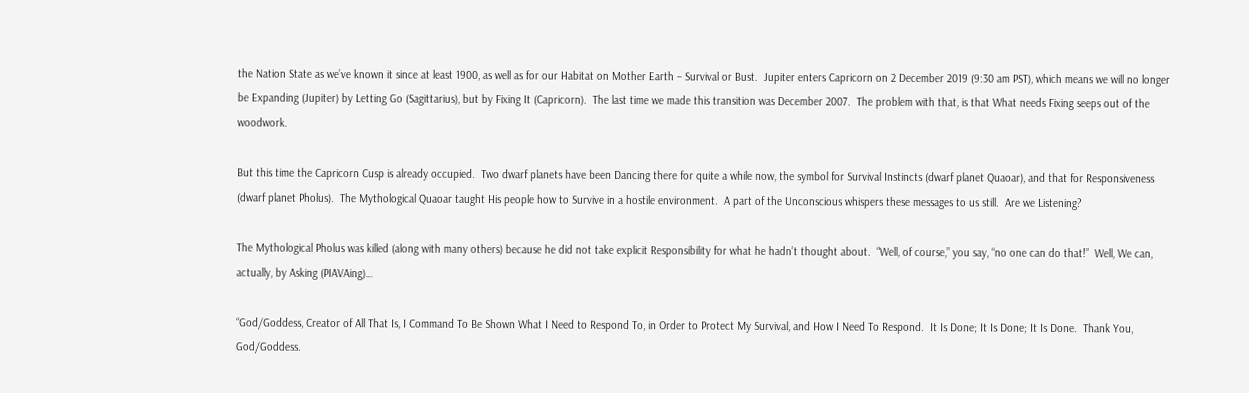the Nation State as we’ve known it since at least 1900, as well as for our Habitat on Mother Earth – Survival or Bust.  Jupiter enters Capricorn on 2 December 2019 (9:30 am PST), which means we will no longer be Expanding (Jupiter) by Letting Go (Sagittarius), but by Fixing It (Capricorn).  The last time we made this transition was December 2007.  The problem with that, is that What needs Fixing seeps out of the woodwork.

But this time the Capricorn Cusp is already occupied.  Two dwarf planets have been Dancing there for quite a while now, the symbol for Survival Instincts (dwarf planet Quaoar), and that for Responsiveness (dwarf planet Pholus).  The Mythological Quaoar taught His people how to Survive in a hostile environment.  A part of the Unconscious whispers these messages to us still.  Are we Listening?

The Mythological Pholus was killed (along with many others) because he did not take explicit Responsibility for what he hadn’t thought about.  “Well, of course,” you say, “no one can do that!”  Well, We can, actually, by Asking (PIAVAing)…

“God/Goddess, Creator of All That Is, I Command To Be Shown What I Need to Respond To, in Order to Protect My Survival, and How I Need To Respond.  It Is Done; It Is Done; It Is Done.  Thank You, God/Goddess.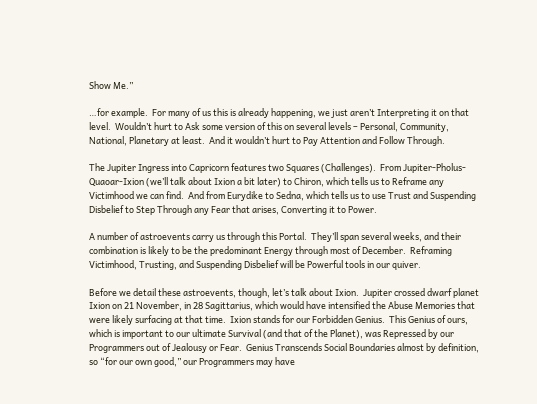Show Me.”

…for example.  For many of us this is already happening, we just aren’t Interpreting it on that level.  Wouldn’t hurt to Ask some version of this on several levels – Personal, Community, National, Planetary at least.  And it wouldn’t hurt to Pay Attention and Follow Through.

The Jupiter Ingress into Capricorn features two Squares (Challenges).  From Jupiter-Pholus-Quaoar-Ixion (we’ll talk about Ixion a bit later) to Chiron, which tells us to Reframe any Victimhood we can find.  And from Eurydike to Sedna, which tells us to use Trust and Suspending Disbelief to Step Through any Fear that arises, Converting it to Power.

A number of astroevents carry us through this Portal.  They’ll span several weeks, and their combination is likely to be the predominant Energy through most of December.  Reframing Victimhood, Trusting, and Suspending Disbelief will be Powerful tools in our quiver.

Before we detail these astroevents, though, let’s talk about Ixion.  Jupiter crossed dwarf planet Ixion on 21 November, in 28 Sagittarius, which would have intensified the Abuse Memories that were likely surfacing at that time.  Ixion stands for our Forbidden Genius.  This Genius of ours, which is important to our ultimate Survival (and that of the Planet), was Repressed by our Programmers out of Jealousy or Fear.  Genius Transcends Social Boundaries almost by definition, so “for our own good,” our Programmers may have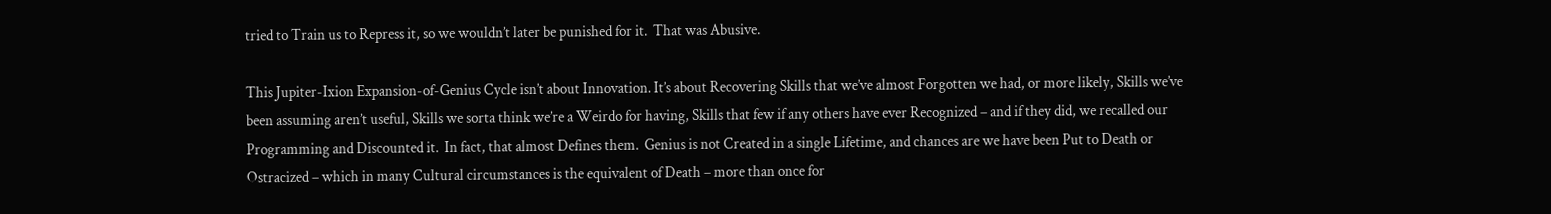tried to Train us to Repress it, so we wouldn’t later be punished for it.  That was Abusive.

This Jupiter-Ixion Expansion-of-Genius Cycle isn’t about Innovation. It’s about Recovering Skills that we’ve almost Forgotten we had, or more likely, Skills we’ve been assuming aren’t useful, Skills we sorta think we’re a Weirdo for having, Skills that few if any others have ever Recognized – and if they did, we recalled our Programming and Discounted it.  In fact, that almost Defines them.  Genius is not Created in a single Lifetime, and chances are we have been Put to Death or Ostracized – which in many Cultural circumstances is the equivalent of Death – more than once for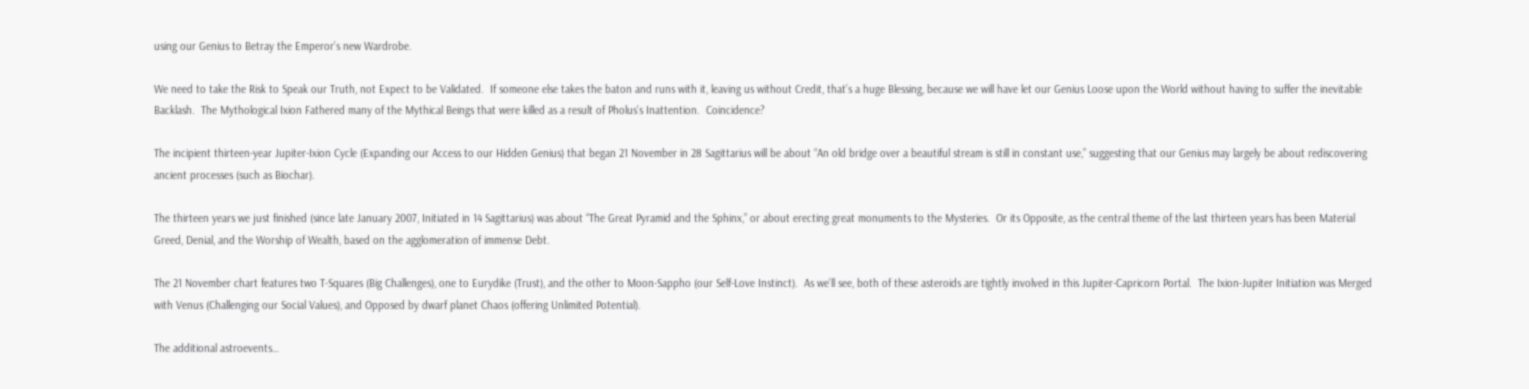using our Genius to Betray the Emperor’s new Wardrobe.

We need to take the Risk to Speak our Truth, not Expect to be Validated.  If someone else takes the baton and runs with it, leaving us without Credit, that’s a huge Blessing, because we will have let our Genius Loose upon the World without having to suffer the inevitable Backlash.  The Mythological Ixion Fathered many of the Mythical Beings that were killed as a result of Pholus’s Inattention.  Coincidence?

The incipient thirteen-year Jupiter-Ixion Cycle (Expanding our Access to our Hidden Genius) that began 21 November in 28 Sagittarius will be about “An old bridge over a beautiful stream is still in constant use,” suggesting that our Genius may largely be about rediscovering ancient processes (such as Biochar).

The thirteen years we just finished (since late January 2007, Initiated in 14 Sagittarius) was about “The Great Pyramid and the Sphinx,” or about erecting great monuments to the Mysteries.  Or its Opposite, as the central theme of the last thirteen years has been Material Greed, Denial, and the Worship of Wealth, based on the agglomeration of immense Debt.

The 21 November chart features two T-Squares (Big Challenges), one to Eurydike (Trust), and the other to Moon-Sappho (our Self-Love Instinct).  As we’ll see, both of these asteroids are tightly involved in this Jupiter-Capricorn Portal.  The Ixion-Jupiter Initiation was Merged with Venus (Challenging our Social Values), and Opposed by dwarf planet Chaos (offering Unlimited Potential).

The additional astroevents…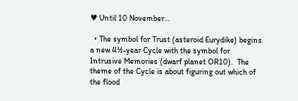♥ Until 10 November…

  • The symbol for Trust (asteroid Eurydike) begins a new 4½-year Cycle with the symbol for Intrusive Memories (dwarf planet OR10).  The theme of the Cycle is about figuring out which of the flood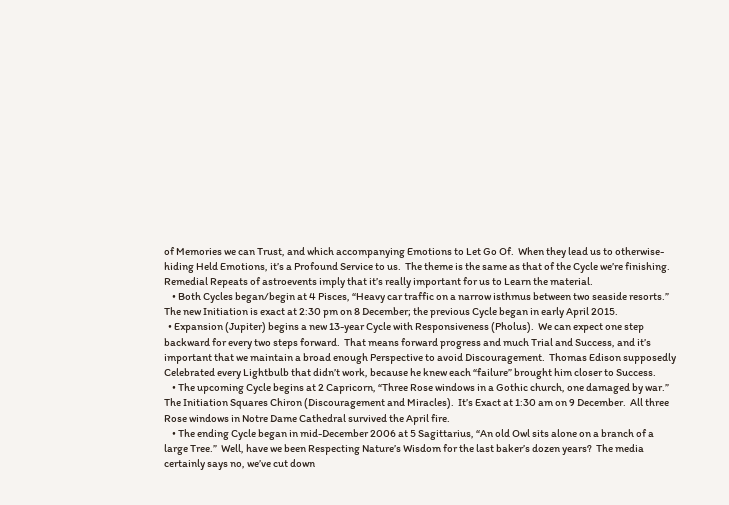of Memories we can Trust, and which accompanying Emotions to Let Go Of.  When they lead us to otherwise-hiding Held Emotions, it’s a Profound Service to us.  The theme is the same as that of the Cycle we’re finishing.  Remedial Repeats of astroevents imply that it’s really important for us to Learn the material.
    • Both Cycles began/begin at 4 Pisces, “Heavy car traffic on a narrow isthmus between two seaside resorts.”  The new Initiation is exact at 2:30 pm on 8 December; the previous Cycle began in early April 2015.
  • Expansion (Jupiter) begins a new 13-year Cycle with Responsiveness (Pholus).  We can expect one step backward for every two steps forward.  That means forward progress and much Trial and Success, and it’s important that we maintain a broad enough Perspective to avoid Discouragement.  Thomas Edison supposedly Celebrated every Lightbulb that didn’t work, because he knew each “failure” brought him closer to Success.
    • The upcoming Cycle begins at 2 Capricorn, “Three Rose windows in a Gothic church, one damaged by war.”  The Initiation Squares Chiron (Discouragement and Miracles).  It’s Exact at 1:30 am on 9 December.  All three Rose windows in Notre Dame Cathedral survived the April fire.
    • The ending Cycle began in mid-December 2006 at 5 Sagittarius, “An old Owl sits alone on a branch of a large Tree.”  Well, have we been Respecting Nature’s Wisdom for the last baker’s dozen years?  The media certainly says no, we’ve cut down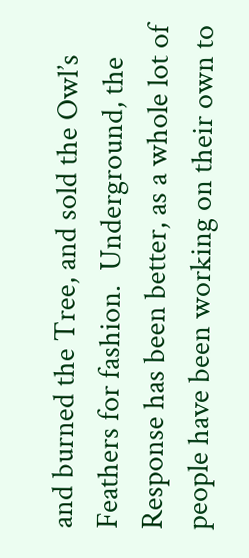and burned the Tree, and sold the Owl’s Feathers for fashion.  Underground, the Response has been better, as a whole lot of people have been working on their own to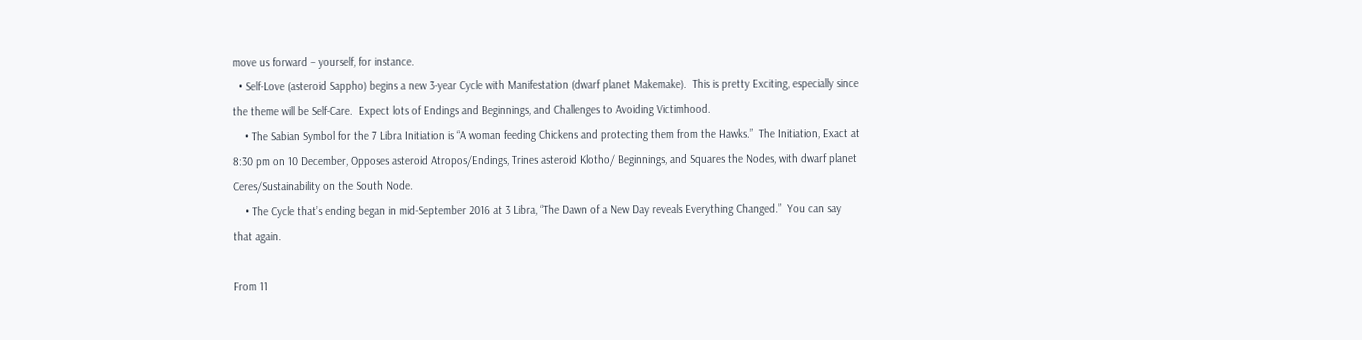move us forward – yourself, for instance.
  • Self-Love (asteroid Sappho) begins a new 3-year Cycle with Manifestation (dwarf planet Makemake).  This is pretty Exciting, especially since the theme will be Self-Care.  Expect lots of Endings and Beginnings, and Challenges to Avoiding Victimhood.
    • The Sabian Symbol for the 7 Libra Initiation is “A woman feeding Chickens and protecting them from the Hawks.”  The Initiation, Exact at 8:30 pm on 10 December, Opposes asteroid Atropos/Endings, Trines asteroid Klotho/ Beginnings, and Squares the Nodes, with dwarf planet Ceres/Sustainability on the South Node.
    • The Cycle that’s ending began in mid-September 2016 at 3 Libra, “The Dawn of a New Day reveals Everything Changed.”  You can say that again.

From 11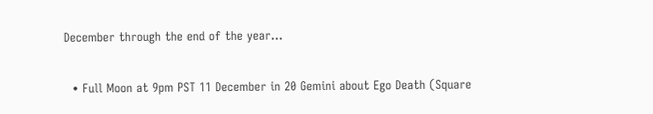December through the end of the year…

  • Full Moon at 9pm PST 11 December in 20 Gemini about Ego Death (Square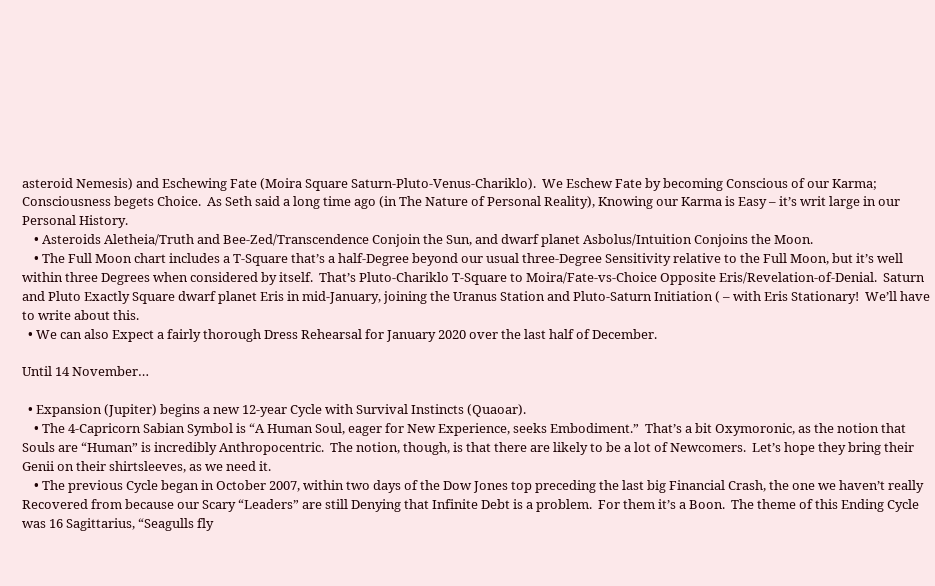asteroid Nemesis) and Eschewing Fate (Moira Square Saturn-Pluto-Venus-Chariklo).  We Eschew Fate by becoming Conscious of our Karma; Consciousness begets Choice.  As Seth said a long time ago (in The Nature of Personal Reality), Knowing our Karma is Easy – it’s writ large in our Personal History.
    • Asteroids Aletheia/Truth and Bee-Zed/Transcendence Conjoin the Sun, and dwarf planet Asbolus/Intuition Conjoins the Moon.
    • The Full Moon chart includes a T-Square that’s a half-Degree beyond our usual three-Degree Sensitivity relative to the Full Moon, but it’s well within three Degrees when considered by itself.  That’s Pluto-Chariklo T-Square to Moira/Fate-vs-Choice Opposite Eris/Revelation-of-Denial.  Saturn and Pluto Exactly Square dwarf planet Eris in mid-January, joining the Uranus Station and Pluto-Saturn Initiation ( – with Eris Stationary!  We’ll have to write about this.
  • We can also Expect a fairly thorough Dress Rehearsal for January 2020 over the last half of December.

Until 14 November…

  • Expansion (Jupiter) begins a new 12-year Cycle with Survival Instincts (Quaoar).
    • The 4-Capricorn Sabian Symbol is “A Human Soul, eager for New Experience, seeks Embodiment.”  That’s a bit Oxymoronic, as the notion that Souls are “Human” is incredibly Anthropocentric.  The notion, though, is that there are likely to be a lot of Newcomers.  Let’s hope they bring their Genii on their shirtsleeves, as we need it.
    • The previous Cycle began in October 2007, within two days of the Dow Jones top preceding the last big Financial Crash, the one we haven’t really Recovered from because our Scary “Leaders” are still Denying that Infinite Debt is a problem.  For them it’s a Boon.  The theme of this Ending Cycle was 16 Sagittarius, “Seagulls fly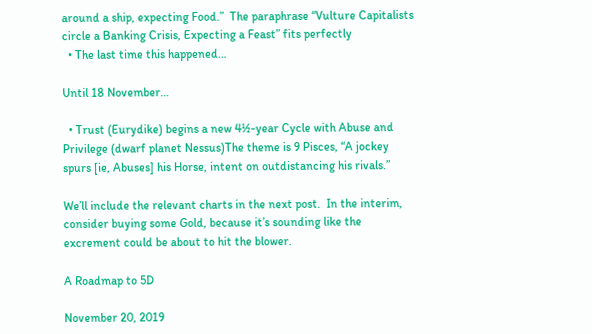around a ship, expecting Food.”  The paraphrase “Vulture Capitalists circle a Banking Crisis, Expecting a Feast” fits perfectly
  • The last time this happened…

Until 18 November…

  • Trust (Eurydike) begins a new 4½-year Cycle with Abuse and Privilege (dwarf planet Nessus)The theme is 9 Pisces, “A jockey spurs [ie, Abuses] his Horse, intent on outdistancing his rivals.”

We’ll include the relevant charts in the next post.  In the interim, consider buying some Gold, because it’s sounding like the excrement could be about to hit the blower.

A Roadmap to 5D

November 20, 2019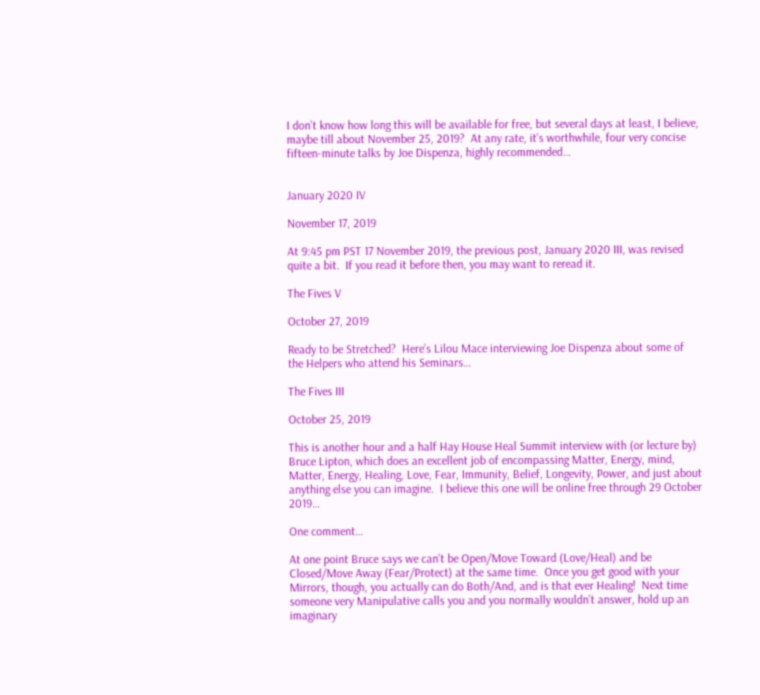I don’t know how long this will be available for free, but several days at least, I believe, maybe till about November 25, 2019?  At any rate, it’s worthwhile, four very concise fifteen-minute talks by Joe Dispenza, highly recommended…


January 2020 IV

November 17, 2019

At 9:45 pm PST 17 November 2019, the previous post, January 2020 III, was revised quite a bit.  If you read it before then, you may want to reread it.

The Fives V

October 27, 2019

Ready to be Stretched?  Here’s Lilou Mace interviewing Joe Dispenza about some of the Helpers who attend his Seminars…

The Fives III

October 25, 2019

This is another hour and a half Hay House Heal Summit interview with (or lecture by) Bruce Lipton, which does an excellent job of encompassing Matter, Energy, mind, Matter, Energy, Healing, Love, Fear, Immunity, Belief, Longevity, Power, and just about anything else you can imagine.  I believe this one will be online free through 29 October 2019…

One comment…

At one point Bruce says we can’t be Open/Move Toward (Love/Heal) and be Closed/Move Away (Fear/Protect) at the same time.  Once you get good with your Mirrors, though, you actually can do Both/And, and is that ever Healing!  Next time someone very Manipulative calls you and you normally wouldn’t answer, hold up an imaginary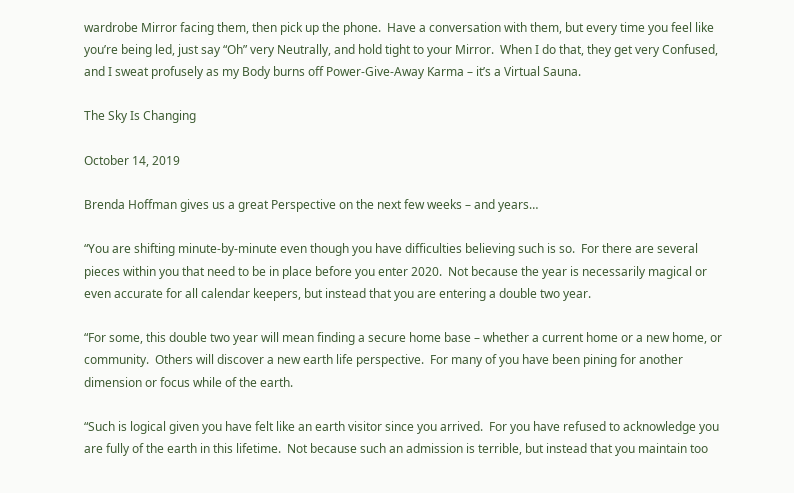wardrobe Mirror facing them, then pick up the phone.  Have a conversation with them, but every time you feel like you’re being led, just say “Oh” very Neutrally, and hold tight to your Mirror.  When I do that, they get very Confused, and I sweat profusely as my Body burns off Power-Give-Away Karma – it’s a Virtual Sauna.

The Sky Is Changing

October 14, 2019

Brenda Hoffman gives us a great Perspective on the next few weeks – and years…

“You are shifting minute-by-minute even though you have difficulties believing such is so.  For there are several pieces within you that need to be in place before you enter 2020.  Not because the year is necessarily magical or even accurate for all calendar keepers, but instead that you are entering a double two year.

“For some, this double two year will mean finding a secure home base – whether a current home or a new home, or community.  Others will discover a new earth life perspective.  For many of you have been pining for another dimension or focus while of the earth.

“Such is logical given you have felt like an earth visitor since you arrived.  For you have refused to acknowledge you are fully of the earth in this lifetime.  Not because such an admission is terrible, but instead that you maintain too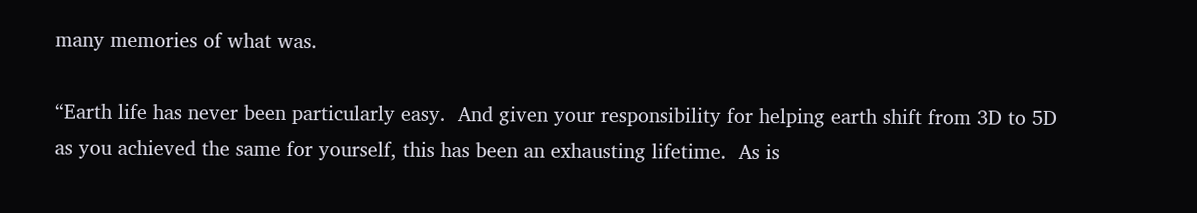many memories of what was.

“Earth life has never been particularly easy.  And given your responsibility for helping earth shift from 3D to 5D as you achieved the same for yourself, this has been an exhausting lifetime.  As is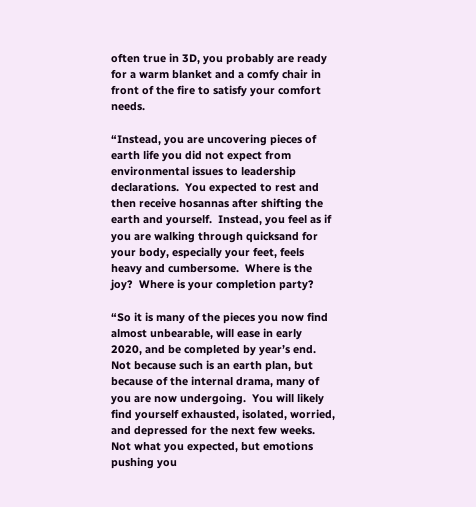often true in 3D, you probably are ready for a warm blanket and a comfy chair in front of the fire to satisfy your comfort needs.

“Instead, you are uncovering pieces of earth life you did not expect from environmental issues to leadership declarations.  You expected to rest and then receive hosannas after shifting the earth and yourself.  Instead, you feel as if you are walking through quicksand for your body, especially your feet, feels heavy and cumbersome.  Where is the joy?  Where is your completion party?

“So it is many of the pieces you now find almost unbearable, will ease in early 2020, and be completed by year’s end.  Not because such is an earth plan, but because of the internal drama, many of you are now undergoing.  You will likely find yourself exhausted, isolated, worried, and depressed for the next few weeks.  Not what you expected, but emotions pushing you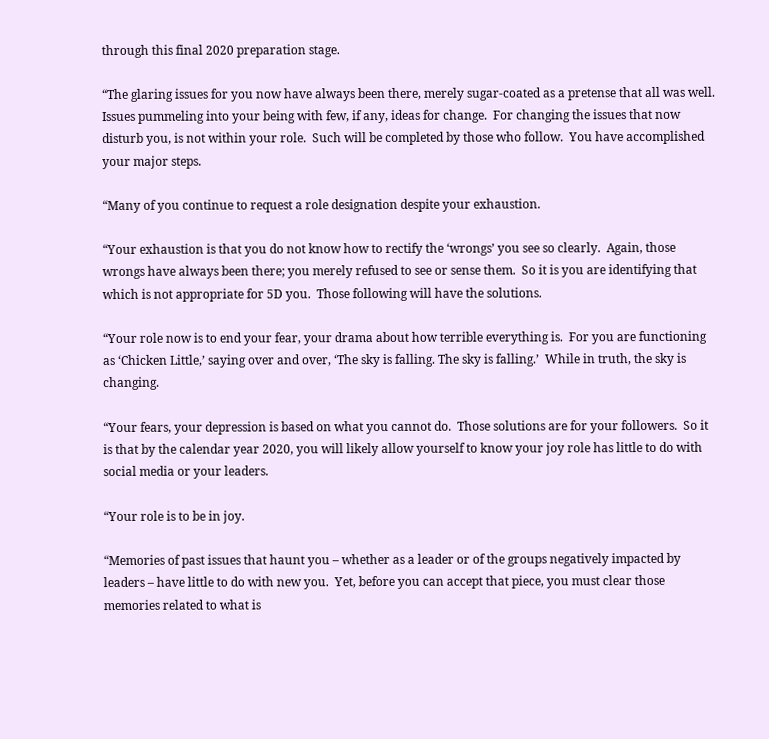through this final 2020 preparation stage.

“The glaring issues for you now have always been there, merely sugar-coated as a pretense that all was well.  Issues pummeling into your being with few, if any, ideas for change.  For changing the issues that now disturb you, is not within your role.  Such will be completed by those who follow.  You have accomplished your major steps.

“Many of you continue to request a role designation despite your exhaustion.

“Your exhaustion is that you do not know how to rectify the ‘wrongs’ you see so clearly.  Again, those wrongs have always been there; you merely refused to see or sense them.  So it is you are identifying that which is not appropriate for 5D you.  Those following will have the solutions.

“Your role now is to end your fear, your drama about how terrible everything is.  For you are functioning as ‘Chicken Little,’ saying over and over, ‘The sky is falling. The sky is falling.’  While in truth, the sky is changing.

“Your fears, your depression is based on what you cannot do.  Those solutions are for your followers.  So it is that by the calendar year 2020, you will likely allow yourself to know your joy role has little to do with social media or your leaders.

“Your role is to be in joy.

“Memories of past issues that haunt you – whether as a leader or of the groups negatively impacted by leaders – have little to do with new you.  Yet, before you can accept that piece, you must clear those memories related to what is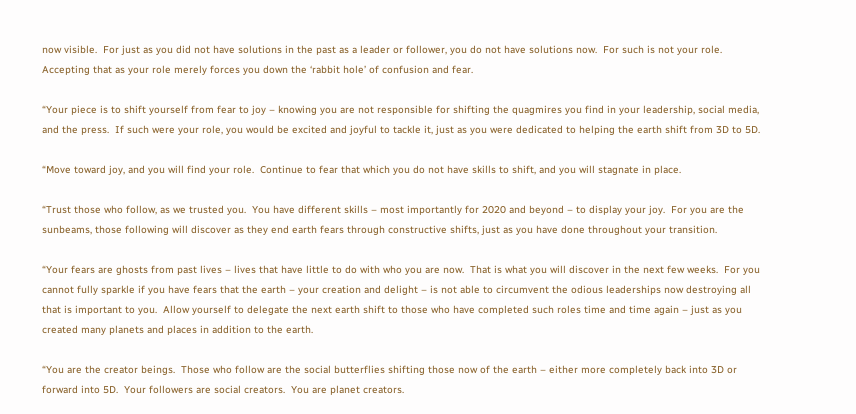now visible.  For just as you did not have solutions in the past as a leader or follower, you do not have solutions now.  For such is not your role.  Accepting that as your role merely forces you down the ‘rabbit hole’ of confusion and fear.

“Your piece is to shift yourself from fear to joy – knowing you are not responsible for shifting the quagmires you find in your leadership, social media, and the press.  If such were your role, you would be excited and joyful to tackle it, just as you were dedicated to helping the earth shift from 3D to 5D.

“Move toward joy, and you will find your role.  Continue to fear that which you do not have skills to shift, and you will stagnate in place.

“Trust those who follow, as we trusted you.  You have different skills – most importantly for 2020 and beyond – to display your joy.  For you are the sunbeams, those following will discover as they end earth fears through constructive shifts, just as you have done throughout your transition.

“Your fears are ghosts from past lives – lives that have little to do with who you are now.  That is what you will discover in the next few weeks.  For you cannot fully sparkle if you have fears that the earth – your creation and delight – is not able to circumvent the odious leaderships now destroying all that is important to you.  Allow yourself to delegate the next earth shift to those who have completed such roles time and time again – just as you created many planets and places in addition to the earth.

“You are the creator beings.  Those who follow are the social butterflies shifting those now of the earth – either more completely back into 3D or forward into 5D.  Your followers are social creators.  You are planet creators.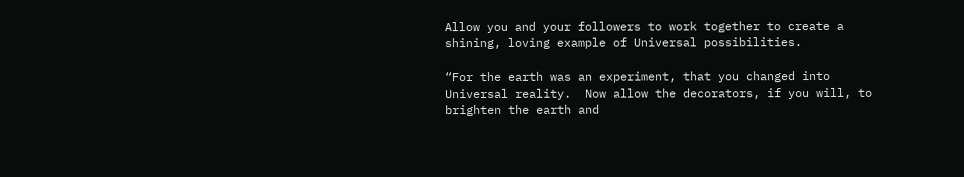Allow you and your followers to work together to create a shining, loving example of Universal possibilities.

“For the earth was an experiment, that you changed into Universal reality.  Now allow the decorators, if you will, to brighten the earth and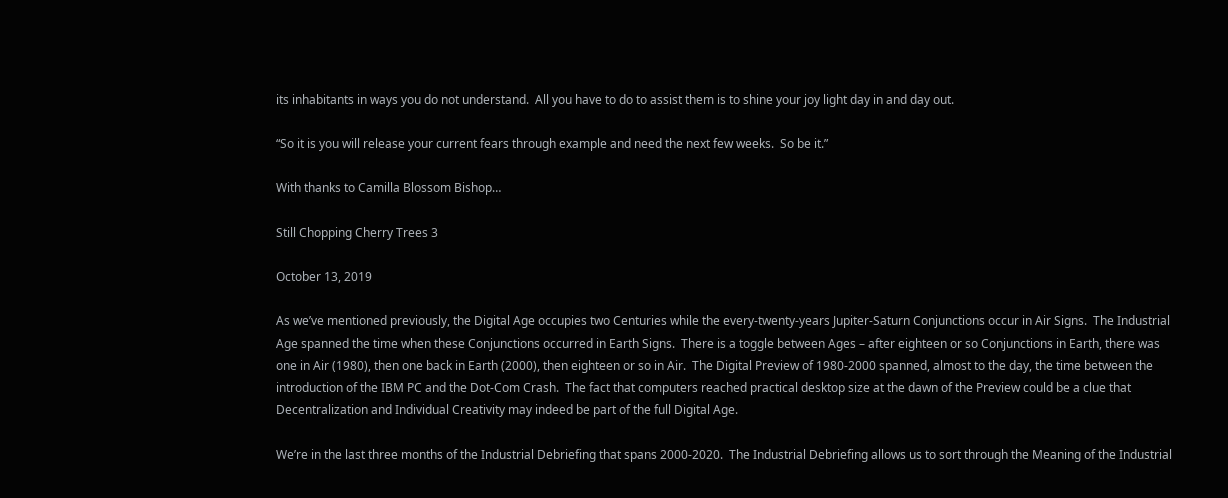its inhabitants in ways you do not understand.  All you have to do to assist them is to shine your joy light day in and day out.

“So it is you will release your current fears through example and need the next few weeks.  So be it.”

With thanks to Camilla Blossom Bishop…

Still Chopping Cherry Trees 3

October 13, 2019

As we’ve mentioned previously, the Digital Age occupies two Centuries while the every-twenty-years Jupiter-Saturn Conjunctions occur in Air Signs.  The Industrial Age spanned the time when these Conjunctions occurred in Earth Signs.  There is a toggle between Ages – after eighteen or so Conjunctions in Earth, there was one in Air (1980), then one back in Earth (2000), then eighteen or so in Air.  The Digital Preview of 1980-2000 spanned, almost to the day, the time between the introduction of the IBM PC and the Dot-Com Crash.  The fact that computers reached practical desktop size at the dawn of the Preview could be a clue that Decentralization and Individual Creativity may indeed be part of the full Digital Age.

We’re in the last three months of the Industrial Debriefing that spans 2000-2020.  The Industrial Debriefing allows us to sort through the Meaning of the Industrial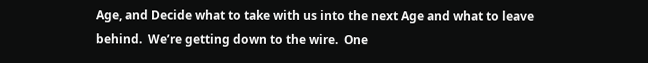Age, and Decide what to take with us into the next Age and what to leave behind.  We’re getting down to the wire.  One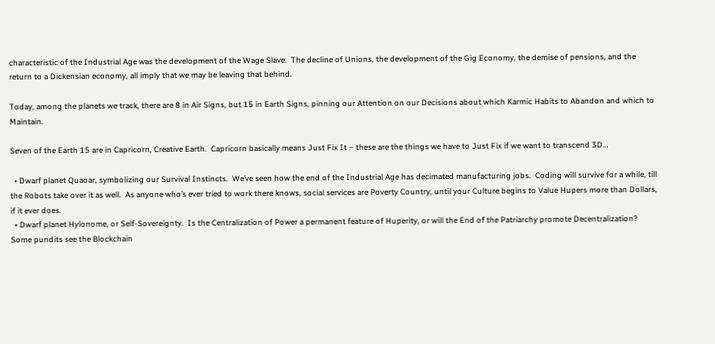characteristic of the Industrial Age was the development of the Wage Slave.  The decline of Unions, the development of the Gig Economy, the demise of pensions, and the return to a Dickensian economy, all imply that we may be leaving that behind.

Today, among the planets we track, there are 8 in Air Signs, but 15 in Earth Signs, pinning our Attention on our Decisions about which Karmic Habits to Abandon and which to Maintain.

Seven of the Earth 15 are in Capricorn, Creative Earth.  Capricorn basically means Just Fix It – these are the things we have to Just Fix if we want to transcend 3D…

  • Dwarf planet Quaoar, symbolizing our Survival Instincts.  We’ve seen how the end of the Industrial Age has decimated manufacturing jobs.  Coding will survive for a while, till the Robots take over it as well.  As anyone who’s ever tried to work there knows, social services are Poverty Country, until your Culture begins to Value Hupers more than Dollars, if it ever does.
  • Dwarf planet Hylonome, or Self-Sovereignty.  Is the Centralization of Power a permanent feature of Huperity, or will the End of the Patriarchy promote Decentralization?  Some pundits see the Blockchain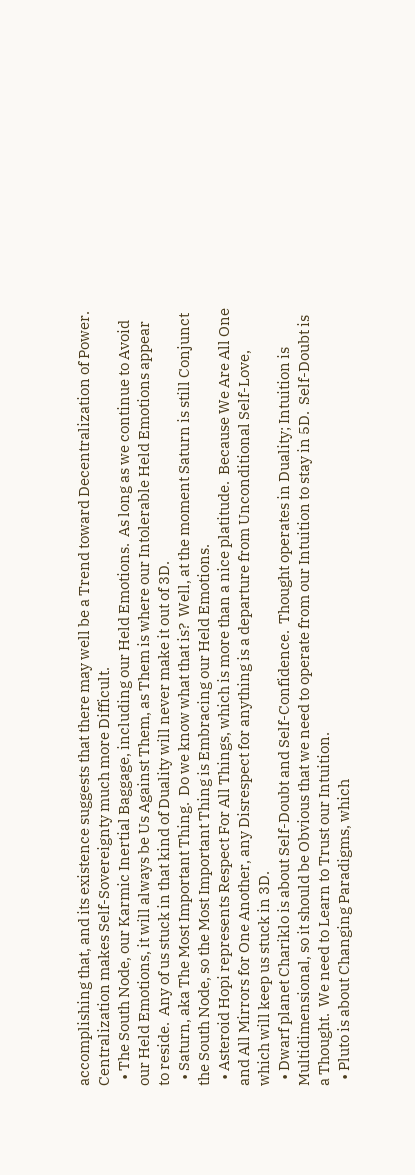accomplishing that, and its existence suggests that there may well be a Trend toward Decentralization of Power.  Centralization makes Self-Sovereignty much more Difficult.
  • The South Node, our Karmic Inertial Baggage, including our Held Emotions.  As long as we continue to Avoid our Held Emotions, it will always be Us Against Them, as Them is where our Intolerable Held Emotions appear to reside.  Any of us stuck in that kind of Duality will never make it out of 3D.
  • Saturn, aka The Most Important Thing.  Do we know what that is?  Well, at the moment Saturn is still Conjunct the South Node, so the Most Important Thing is Embracing our Held Emotions.
  • Asteroid Hopi represents Respect For All Things, which is more than a nice platitude.  Because We Are All One and All Mirrors for One Another, any Disrespect for anything is a departure from Unconditional Self-Love, which will keep us stuck in 3D.
  • Dwarf planet Chariklo is about Self-Doubt and Self-Confidence.  Thought operates in Duality; Intuition is Multidimensional, so it should be Obvious that we need to operate from our Intuition to stay in 5D.  Self-Doubt is a Thought.  We need to Learn to Trust our Intuition.
  • Pluto is about Changing Paradigms, which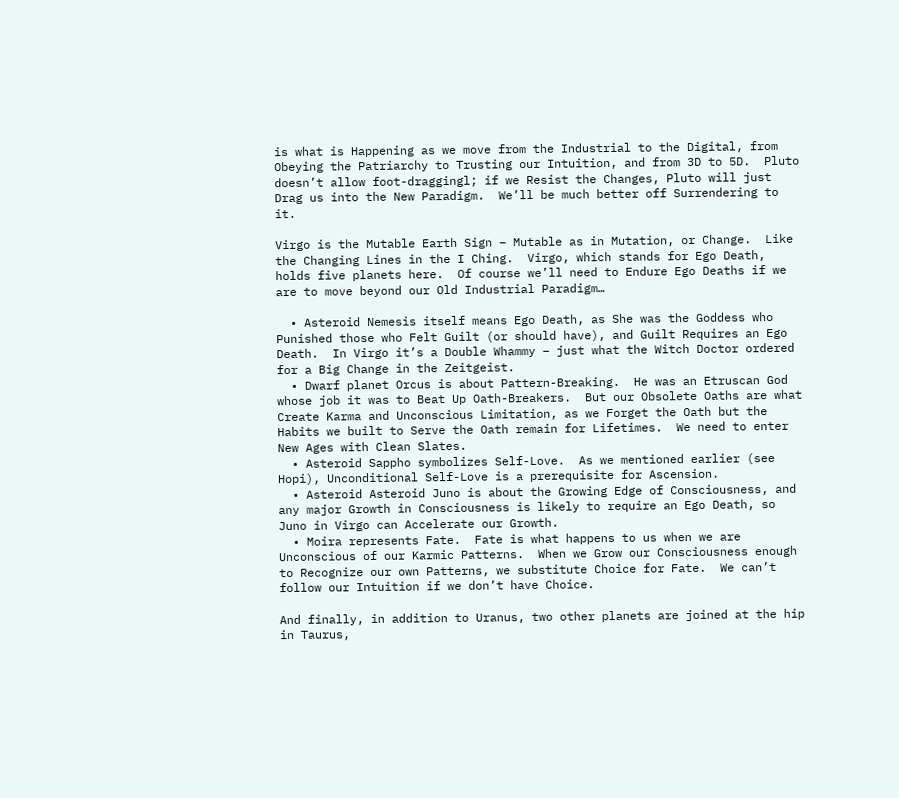is what is Happening as we move from the Industrial to the Digital, from Obeying the Patriarchy to Trusting our Intuition, and from 3D to 5D.  Pluto doesn’t allow foot-draggingl; if we Resist the Changes, Pluto will just Drag us into the New Paradigm.  We’ll be much better off Surrendering to it.

Virgo is the Mutable Earth Sign – Mutable as in Mutation, or Change.  Like the Changing Lines in the I Ching.  Virgo, which stands for Ego Death, holds five planets here.  Of course we’ll need to Endure Ego Deaths if we are to move beyond our Old Industrial Paradigm…

  • Asteroid Nemesis itself means Ego Death, as She was the Goddess who Punished those who Felt Guilt (or should have), and Guilt Requires an Ego Death.  In Virgo it’s a Double Whammy – just what the Witch Doctor ordered for a Big Change in the Zeitgeist.
  • Dwarf planet Orcus is about Pattern-Breaking.  He was an Etruscan God whose job it was to Beat Up Oath-Breakers.  But our Obsolete Oaths are what Create Karma and Unconscious Limitation, as we Forget the Oath but the Habits we built to Serve the Oath remain for Lifetimes.  We need to enter New Ages with Clean Slates.
  • Asteroid Sappho symbolizes Self-Love.  As we mentioned earlier (see Hopi), Unconditional Self-Love is a prerequisite for Ascension.
  • Asteroid Asteroid Juno is about the Growing Edge of Consciousness, and any major Growth in Consciousness is likely to require an Ego Death, so Juno in Virgo can Accelerate our Growth.
  • Moira represents Fate.  Fate is what happens to us when we are Unconscious of our Karmic Patterns.  When we Grow our Consciousness enough to Recognize our own Patterns, we substitute Choice for Fate.  We can’t follow our Intuition if we don’t have Choice.

And finally, in addition to Uranus, two other planets are joined at the hip in Taurus,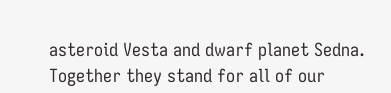asteroid Vesta and dwarf planet Sedna.  Together they stand for all of our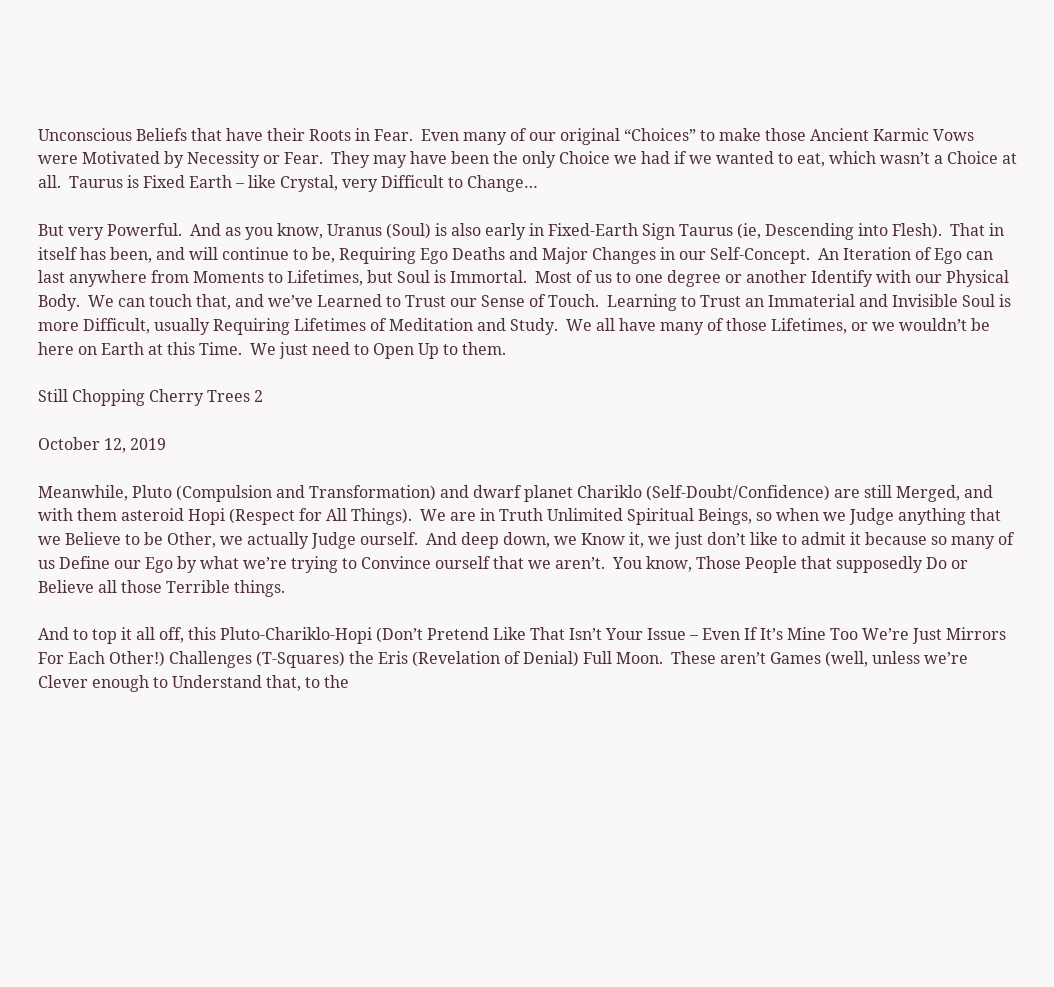Unconscious Beliefs that have their Roots in Fear.  Even many of our original “Choices” to make those Ancient Karmic Vows were Motivated by Necessity or Fear.  They may have been the only Choice we had if we wanted to eat, which wasn’t a Choice at all.  Taurus is Fixed Earth – like Crystal, very Difficult to Change…

But very Powerful.  And as you know, Uranus (Soul) is also early in Fixed-Earth Sign Taurus (ie, Descending into Flesh).  That in itself has been, and will continue to be, Requiring Ego Deaths and Major Changes in our Self-Concept.  An Iteration of Ego can last anywhere from Moments to Lifetimes, but Soul is Immortal.  Most of us to one degree or another Identify with our Physical Body.  We can touch that, and we’ve Learned to Trust our Sense of Touch.  Learning to Trust an Immaterial and Invisible Soul is more Difficult, usually Requiring Lifetimes of Meditation and Study.  We all have many of those Lifetimes, or we wouldn’t be here on Earth at this Time.  We just need to Open Up to them.

Still Chopping Cherry Trees 2

October 12, 2019

Meanwhile, Pluto (Compulsion and Transformation) and dwarf planet Chariklo (Self-Doubt/Confidence) are still Merged, and with them asteroid Hopi (Respect for All Things).  We are in Truth Unlimited Spiritual Beings, so when we Judge anything that we Believe to be Other, we actually Judge ourself.  And deep down, we Know it, we just don’t like to admit it because so many of us Define our Ego by what we’re trying to Convince ourself that we aren’t.  You know, Those People that supposedly Do or Believe all those Terrible things.

And to top it all off, this Pluto-Chariklo-Hopi (Don’t Pretend Like That Isn’t Your Issue – Even If It’s Mine Too We’re Just Mirrors For Each Other!) Challenges (T-Squares) the Eris (Revelation of Denial) Full Moon.  These aren’t Games (well, unless we’re Clever enough to Understand that, to the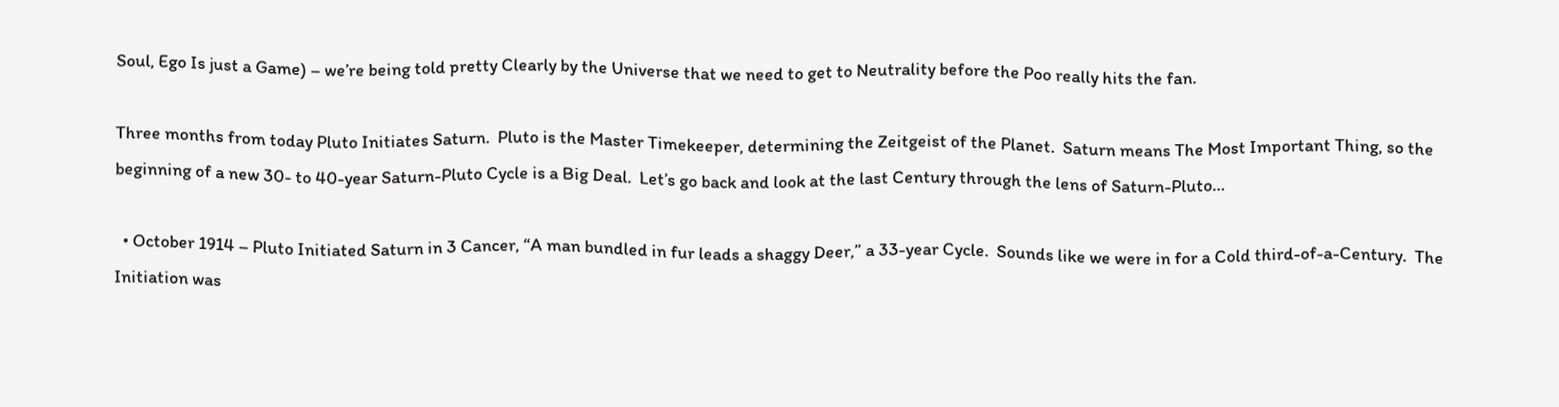Soul, Ego Is just a Game) – we’re being told pretty Clearly by the Universe that we need to get to Neutrality before the Poo really hits the fan.

Three months from today Pluto Initiates Saturn.  Pluto is the Master Timekeeper, determining the Zeitgeist of the Planet.  Saturn means The Most Important Thing, so the beginning of a new 30- to 40-year Saturn-Pluto Cycle is a Big Deal.  Let’s go back and look at the last Century through the lens of Saturn-Pluto…

  • October 1914 – Pluto Initiated Saturn in 3 Cancer, “A man bundled in fur leads a shaggy Deer,” a 33-year Cycle.  Sounds like we were in for a Cold third-of-a-Century.  The Initiation was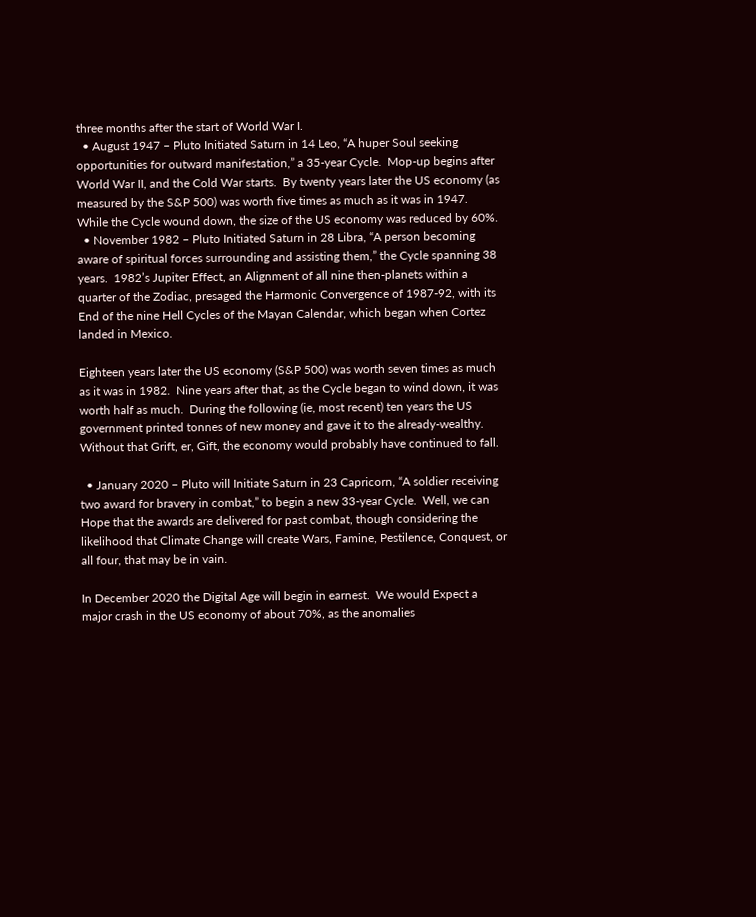three months after the start of World War I.
  • August 1947 – Pluto Initiated Saturn in 14 Leo, “A huper Soul seeking opportunities for outward manifestation,” a 35-year Cycle.  Mop-up begins after World War II, and the Cold War starts.  By twenty years later the US economy (as measured by the S&P 500) was worth five times as much as it was in 1947.  While the Cycle wound down, the size of the US economy was reduced by 60%.
  • November 1982 – Pluto Initiated Saturn in 28 Libra, “A person becoming aware of spiritual forces surrounding and assisting them,” the Cycle spanning 38 years.  1982’s Jupiter Effect, an Alignment of all nine then-planets within a quarter of the Zodiac, presaged the Harmonic Convergence of 1987-92, with its End of the nine Hell Cycles of the Mayan Calendar, which began when Cortez landed in Mexico.

Eighteen years later the US economy (S&P 500) was worth seven times as much as it was in 1982.  Nine years after that, as the Cycle began to wind down, it was worth half as much.  During the following (ie, most recent) ten years the US government printed tonnes of new money and gave it to the already-wealthy.  Without that Grift, er, Gift, the economy would probably have continued to fall.

  • January 2020 – Pluto will Initiate Saturn in 23 Capricorn, “A soldier receiving two award for bravery in combat,” to begin a new 33-year Cycle.  Well, we can Hope that the awards are delivered for past combat, though considering the likelihood that Climate Change will create Wars, Famine, Pestilence, Conquest, or all four, that may be in vain.

In December 2020 the Digital Age will begin in earnest.  We would Expect a major crash in the US economy of about 70%, as the anomalies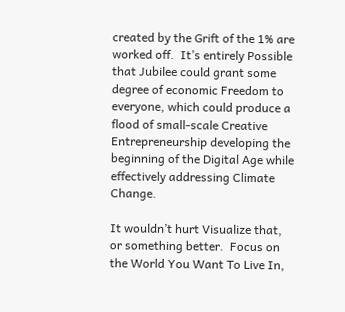created by the Grift of the 1% are worked off.  It’s entirely Possible that Jubilee could grant some degree of economic Freedom to everyone, which could produce a flood of small-scale Creative Entrepreneurship developing the beginning of the Digital Age while effectively addressing Climate Change.

It wouldn’t hurt Visualize that, or something better.  Focus on the World You Want To Live In,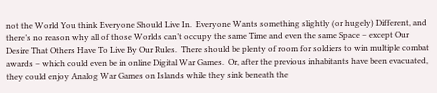not the World You think Everyone Should Live In.  Everyone Wants something slightly (or hugely) Different, and there’s no reason why all of those Worlds can’t occupy the same Time and even the same Space – except Our Desire That Others Have To Live By Our Rules.  There should be plenty of room for soldiers to win multiple combat awards – which could even be in online Digital War Games.  Or, after the previous inhabitants have been evacuated, they could enjoy Analog War Games on Islands while they sink beneath the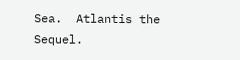Sea.  Atlantis the Sequel.